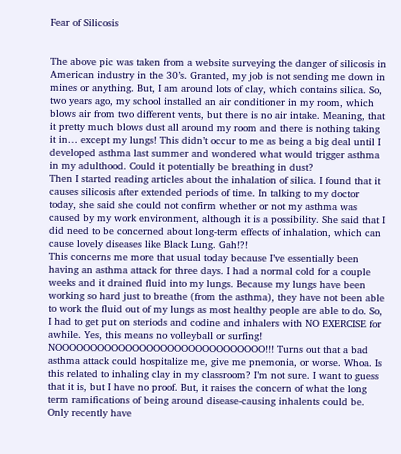Fear of Silicosis


The above pic was taken from a website surveying the danger of silicosis in American industry in the 30’s. Granted, my job is not sending me down in mines or anything. But, I am around lots of clay, which contains silica. So, two years ago, my school installed an air conditioner in my room, which blows air from two different vents, but there is no air intake. Meaning, that it pretty much blows dust all around my room and there is nothing taking it in… except my lungs! This didn’t occur to me as being a big deal until I developed asthma last summer and wondered what would trigger asthma in my adulthood. Could it potentially be breathing in dust?
Then I started reading articles about the inhalation of silica. I found that it causes silicosis after extended periods of time. In talking to my doctor today, she said she could not confirm whether or not my asthma was caused by my work environment, although it is a possibility. She said that I did need to be concerned about long-term effects of inhalation, which can cause lovely diseases like Black Lung. Gah!?!
This concerns me more that usual today because I’ve essentially been having an asthma attack for three days. I had a normal cold for a couple weeks and it drained fluid into my lungs. Because my lungs have been working so hard just to breathe (from the asthma), they have not been able to work the fluid out of my lungs as most healthy people are able to do. So, I had to get put on steriods and codine and inhalers with NO EXERCISE for awhile. Yes, this means no volleyball or surfing! NOOOOOOOOOOOOOOOOOOOOOOOOOOOOOO!!! Turns out that a bad asthma attack could hospitalize me, give me pnemonia, or worse. Whoa. Is this related to inhaling clay in my classroom? I’m not sure. I want to guess that it is, but I have no proof. But, it raises the concern of what the long term ramifications of being around disease-causing inhalents could be.
Only recently have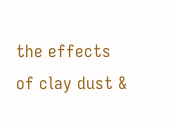the effects of clay dust &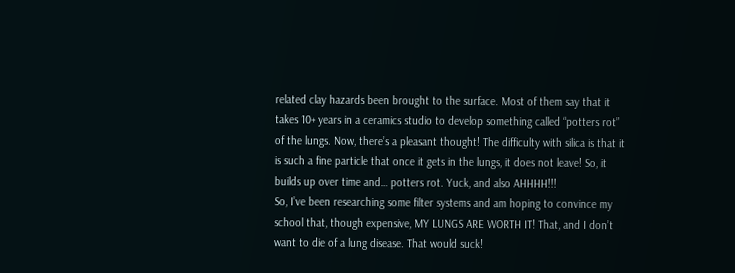related clay hazards been brought to the surface. Most of them say that it takes 10+ years in a ceramics studio to develop something called “potters rot” of the lungs. Now, there’s a pleasant thought! The difficulty with silica is that it is such a fine particle that once it gets in the lungs, it does not leave! So, it builds up over time and… potters rot. Yuck, and also AHHHH!!!
So, I’ve been researching some filter systems and am hoping to convince my school that, though expensive, MY LUNGS ARE WORTH IT! That, and I don’t want to die of a lung disease. That would suck!